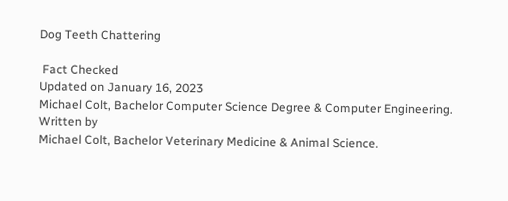Dog Teeth Chattering

 Fact Checked
Updated on January 16, 2023
Michael Colt, Bachelor Computer Science Degree & Computer Engineering.
Written by
Michael Colt, Bachelor Veterinary Medicine & Animal Science.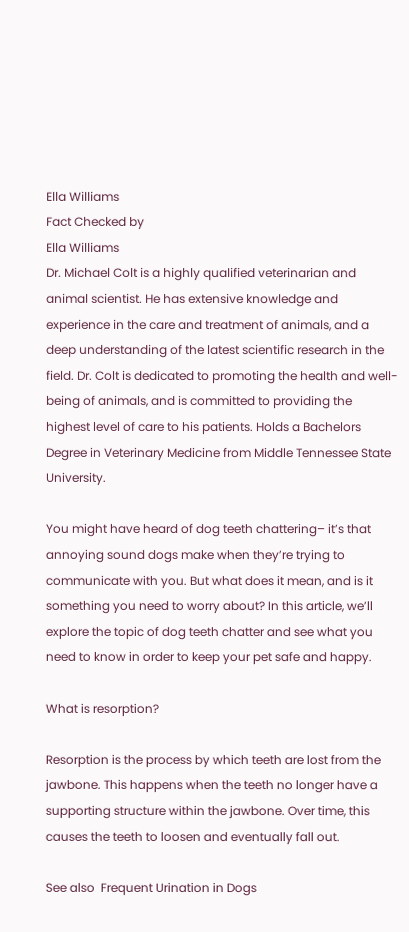Ella Williams
Fact Checked by
Ella Williams
Dr. Michael Colt is a highly qualified veterinarian and animal scientist. He has extensive knowledge and experience in the care and treatment of animals, and a deep understanding of the latest scientific research in the field. Dr. Colt is dedicated to promoting the health and well-being of animals, and is committed to providing the highest level of care to his patients. Holds a Bachelors Degree in Veterinary Medicine from Middle Tennessee State University.

You might have heard of dog teeth chattering– it’s that annoying sound dogs make when they’re trying to communicate with you. But what does it mean, and is it something you need to worry about? In this article, we’ll explore the topic of dog teeth chatter and see what you need to know in order to keep your pet safe and happy.

What is resorption?

Resorption is the process by which teeth are lost from the jawbone. This happens when the teeth no longer have a supporting structure within the jawbone. Over time, this causes the teeth to loosen and eventually fall out.

See also  Frequent Urination in Dogs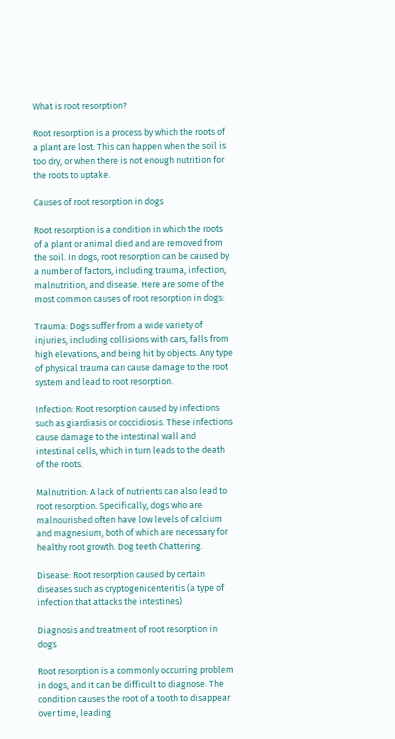What is root resorption?

Root resorption is a process by which the roots of a plant are lost. This can happen when the soil is too dry, or when there is not enough nutrition for the roots to uptake.

Causes of root resorption in dogs

Root resorption is a condition in which the roots of a plant or animal died and are removed from the soil. In dogs, root resorption can be caused by a number of factors, including trauma, infection, malnutrition, and disease. Here are some of the most common causes of root resorption in dogs:

Trauma: Dogs suffer from a wide variety of injuries, including collisions with cars, falls from high elevations, and being hit by objects. Any type of physical trauma can cause damage to the root system and lead to root resorption.

Infection: Root resorption caused by infections such as giardiasis or coccidiosis. These infections cause damage to the intestinal wall and intestinal cells, which in turn leads to the death of the roots.

Malnutrition: A lack of nutrients can also lead to root resorption. Specifically, dogs who are malnourished often have low levels of calcium and magnesium, both of which are necessary for healthy root growth. Dog teeth Chattering.

Disease: Root resorption caused by certain diseases such as cryptogenicenteritis (a type of infection that attacks the intestines)

Diagnosis and treatment of root resorption in dogs

Root resorption is a commonly occurring problem in dogs, and it can be difficult to diagnose. The condition causes the root of a tooth to disappear over time, leading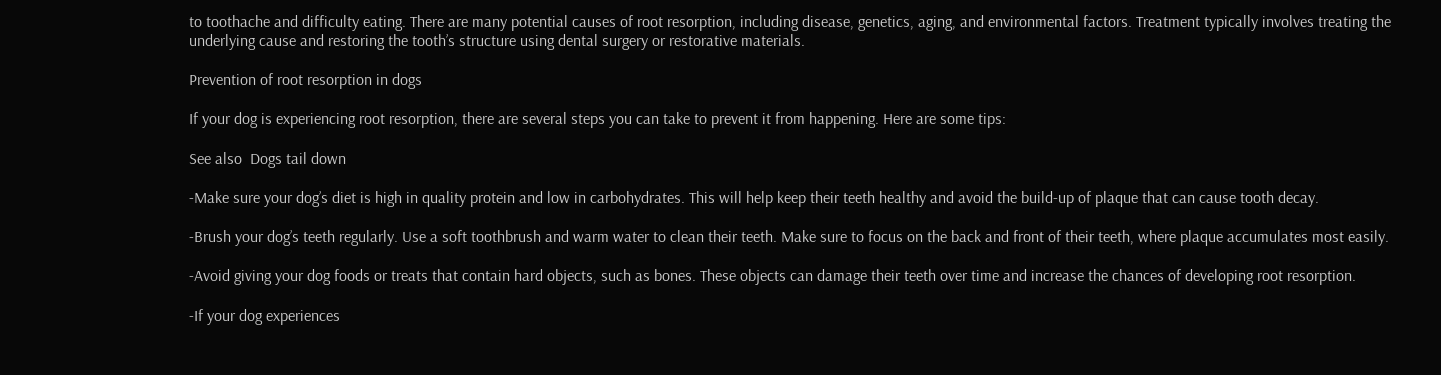to toothache and difficulty eating. There are many potential causes of root resorption, including disease, genetics, aging, and environmental factors. Treatment typically involves treating the underlying cause and restoring the tooth’s structure using dental surgery or restorative materials.

Prevention of root resorption in dogs

If your dog is experiencing root resorption, there are several steps you can take to prevent it from happening. Here are some tips:

See also  Dogs tail down

-Make sure your dog’s diet is high in quality protein and low in carbohydrates. This will help keep their teeth healthy and avoid the build-up of plaque that can cause tooth decay.

-Brush your dog’s teeth regularly. Use a soft toothbrush and warm water to clean their teeth. Make sure to focus on the back and front of their teeth, where plaque accumulates most easily.

-Avoid giving your dog foods or treats that contain hard objects, such as bones. These objects can damage their teeth over time and increase the chances of developing root resorption.

-If your dog experiences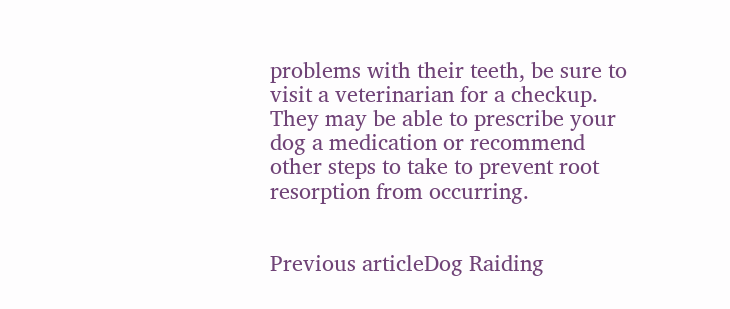problems with their teeth, be sure to visit a veterinarian for a checkup. They may be able to prescribe your dog a medication or recommend other steps to take to prevent root resorption from occurring.


Previous articleDog Raiding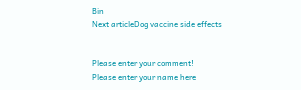Bin
Next articleDog vaccine side effects


Please enter your comment!
Please enter your name here